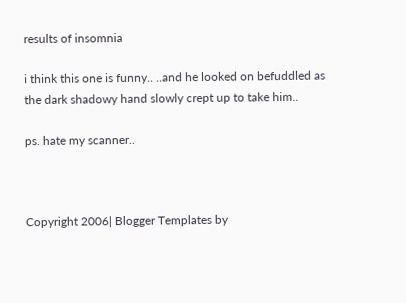results of insomnia

i think this one is funny.. ..and he looked on befuddled as the dark shadowy hand slowly crept up to take him..

ps. hate my scanner..



Copyright 2006| Blogger Templates by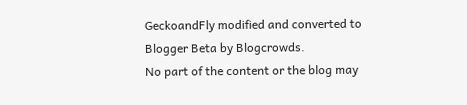GeckoandFly modified and converted to Blogger Beta by Blogcrowds.
No part of the content or the blog may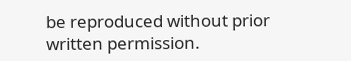be reproduced without prior written permission.